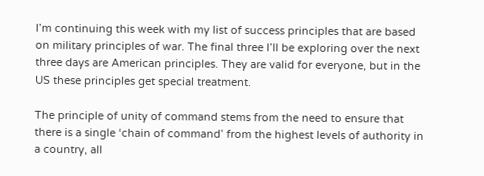I’m continuing this week with my list of success principles that are based on military principles of war. The final three I’ll be exploring over the next three days are American principles. They are valid for everyone, but in the US these principles get special treatment.

The principle of unity of command stems from the need to ensure that there is a single ‘chain of command’ from the highest levels of authority in a country, all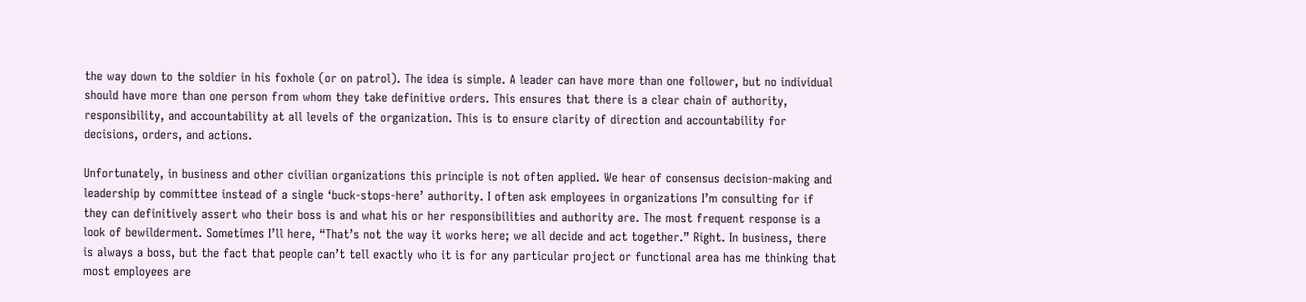the way down to the soldier in his foxhole (or on patrol). The idea is simple. A leader can have more than one follower, but no individual should have more than one person from whom they take definitive orders. This ensures that there is a clear chain of authority, responsibility, and accountability at all levels of the organization. This is to ensure clarity of direction and accountability for decisions, orders, and actions.

Unfortunately, in business and other civilian organizations this principle is not often applied. We hear of consensus decision-making and leadership by committee instead of a single ‘buck-stops-here’ authority. I often ask employees in organizations I’m consulting for if they can definitively assert who their boss is and what his or her responsibilities and authority are. The most frequent response is a look of bewilderment. Sometimes I’ll here, “That’s not the way it works here; we all decide and act together.” Right. In business, there is always a boss, but the fact that people can’t tell exactly who it is for any particular project or functional area has me thinking that most employees are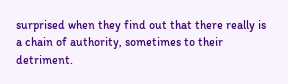surprised when they find out that there really is a chain of authority, sometimes to their detriment.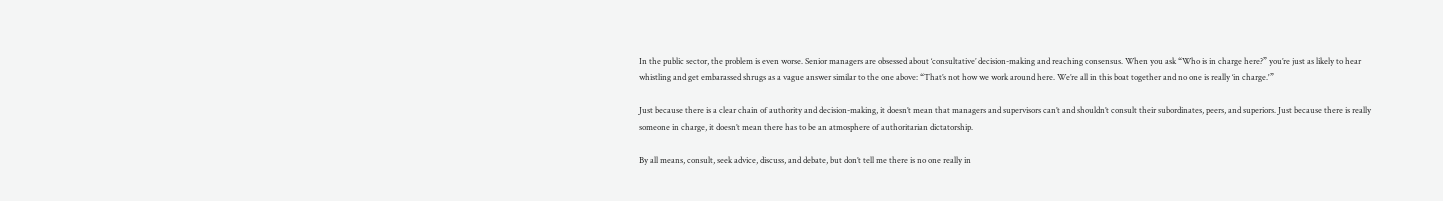In the public sector, the problem is even worse. Senior managers are obsessed about ‘consultative’ decision-making and reaching consensus. When you ask “Who is in charge here?” you’re just as likely to hear whistling and get embarassed shrugs as a vague answer similar to the one above: “That’s not how we work around here. We’re all in this boat together and no one is really ‘in charge.'”

Just because there is a clear chain of authority and decision-making, it doesn’t mean that managers and supervisors can’t and shouldn’t consult their subordinates, peers, and superiors. Just because there is really someone in charge, it doesn’t mean there has to be an atmosphere of authoritarian dictatorship.

By all means, consult, seek advice, discuss, and debate, but don’t tell me there is no one really in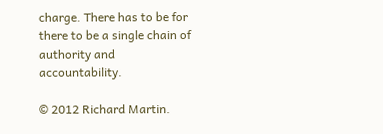charge. There has to be for there to be a single chain of authority and accountability.

© 2012 Richard Martin.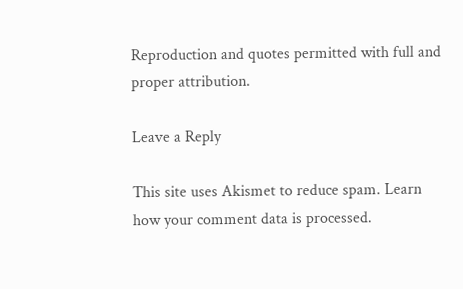Reproduction and quotes permitted with full and proper attribution.

Leave a Reply

This site uses Akismet to reduce spam. Learn how your comment data is processed.